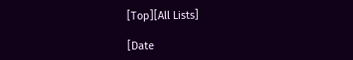[Top][All Lists]

[Date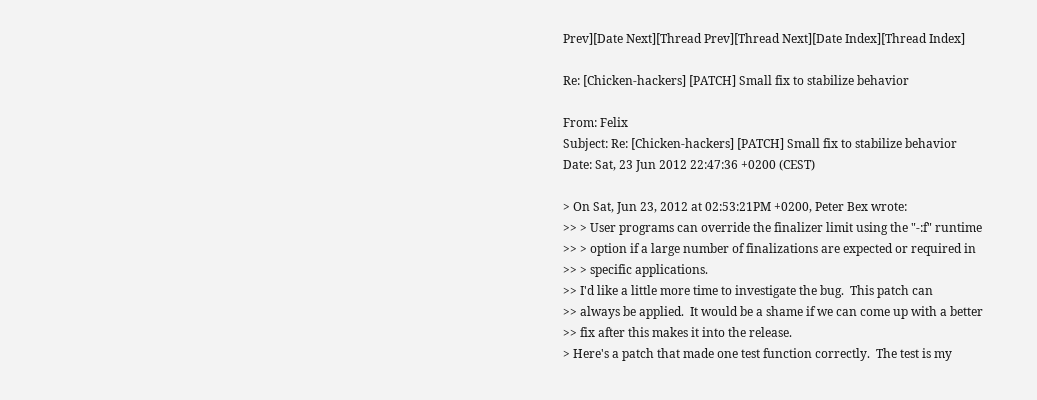Prev][Date Next][Thread Prev][Thread Next][Date Index][Thread Index]

Re: [Chicken-hackers] [PATCH] Small fix to stabilize behavior

From: Felix
Subject: Re: [Chicken-hackers] [PATCH] Small fix to stabilize behavior
Date: Sat, 23 Jun 2012 22:47:36 +0200 (CEST)

> On Sat, Jun 23, 2012 at 02:53:21PM +0200, Peter Bex wrote:
>> > User programs can override the finalizer limit using the "-:f" runtime
>> > option if a large number of finalizations are expected or required in
>> > specific applications.
>> I'd like a little more time to investigate the bug.  This patch can
>> always be applied.  It would be a shame if we can come up with a better
>> fix after this makes it into the release.
> Here's a patch that made one test function correctly.  The test is my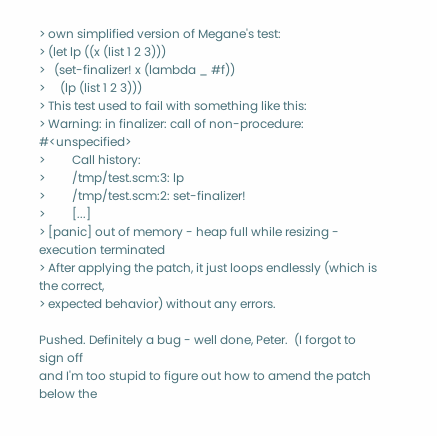> own simplified version of Megane's test:
> (let lp ((x (list 1 2 3)))
>   (set-finalizer! x (lambda _ #f))
>     (lp (list 1 2 3)))
> This test used to fail with something like this:
> Warning: in finalizer: call of non-procedure: #<unspecified>
>         Call history:
>         /tmp/test.scm:3: lp
>         /tmp/test.scm:2: set-finalizer!
>         [...]
> [panic] out of memory - heap full while resizing - execution terminated
> After applying the patch, it just loops endlessly (which is the correct,
> expected behavior) without any errors.

Pushed. Definitely a bug - well done, Peter.  (I forgot to sign off
and I'm too stupid to figure out how to amend the patch below the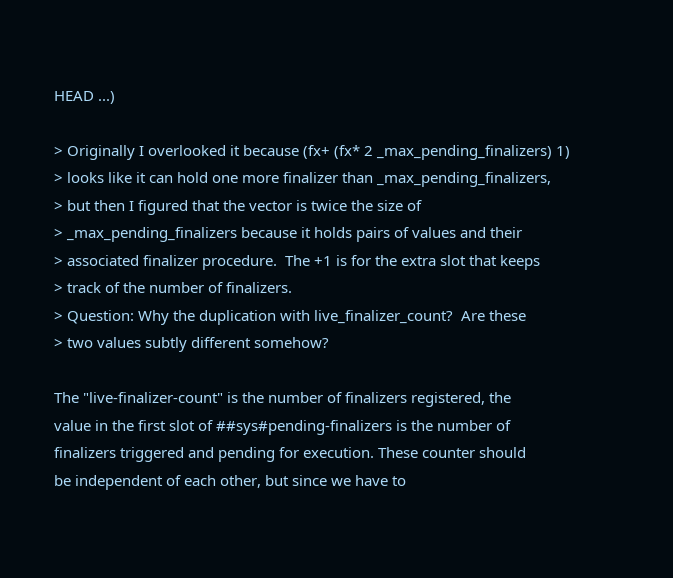HEAD ...)

> Originally I overlooked it because (fx+ (fx* 2 _max_pending_finalizers) 1)
> looks like it can hold one more finalizer than _max_pending_finalizers,
> but then I figured that the vector is twice the size of
> _max_pending_finalizers because it holds pairs of values and their
> associated finalizer procedure.  The +1 is for the extra slot that keeps
> track of the number of finalizers.
> Question: Why the duplication with live_finalizer_count?  Are these
> two values subtly different somehow?

The "live-finalizer-count" is the number of finalizers registered, the
value in the first slot of ##sys#pending-finalizers is the number of
finalizers triggered and pending for execution. These counter should
be independent of each other, but since we have to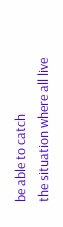be able to catch
the situation where all live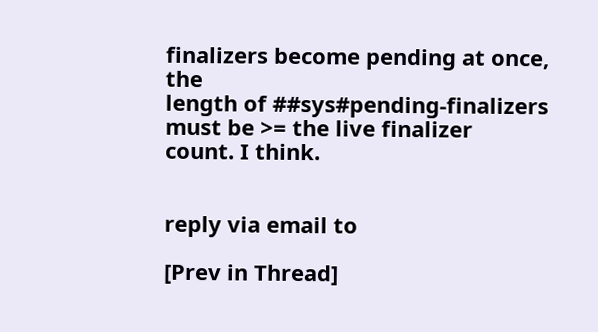finalizers become pending at once, the
length of ##sys#pending-finalizers must be >= the live finalizer
count. I think.


reply via email to

[Prev in Thread]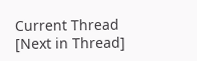Current Thread [Next in Thread]